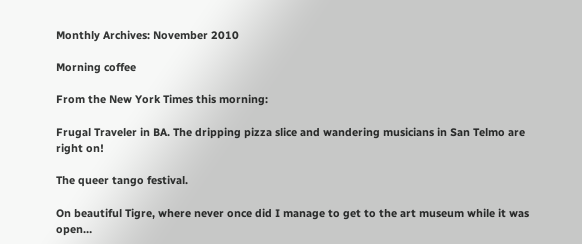Monthly Archives: November 2010

Morning coffee

From the New York Times this morning:

Frugal Traveler in BA. The dripping pizza slice and wandering musicians in San Telmo are right on!

The queer tango festival.

On beautiful Tigre, where never once did I manage to get to the art museum while it was open…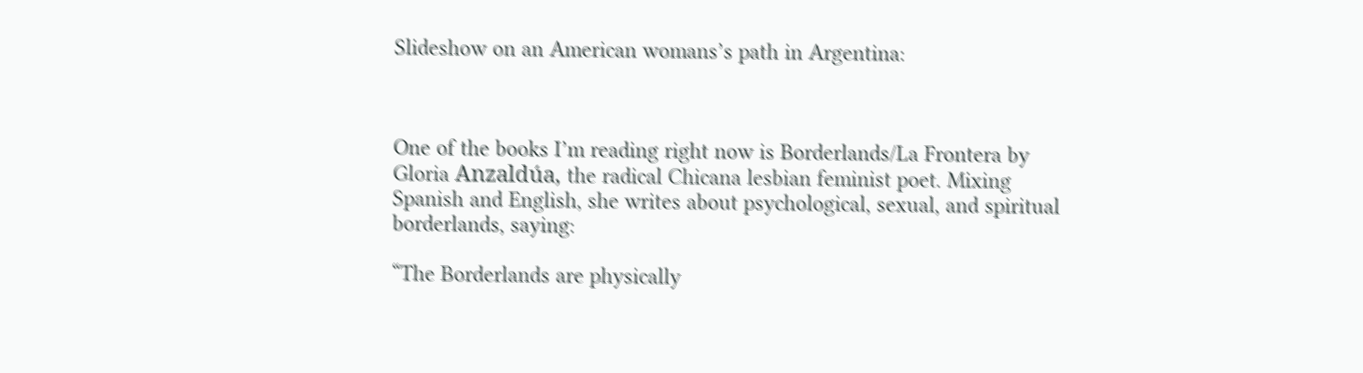Slideshow on an American womans’s path in Argentina:



One of the books I’m reading right now is Borderlands/La Frontera by Gloria Anzaldúa, the radical Chicana lesbian feminist poet. Mixing Spanish and English, she writes about psychological, sexual, and spiritual borderlands, saying:

“The Borderlands are physically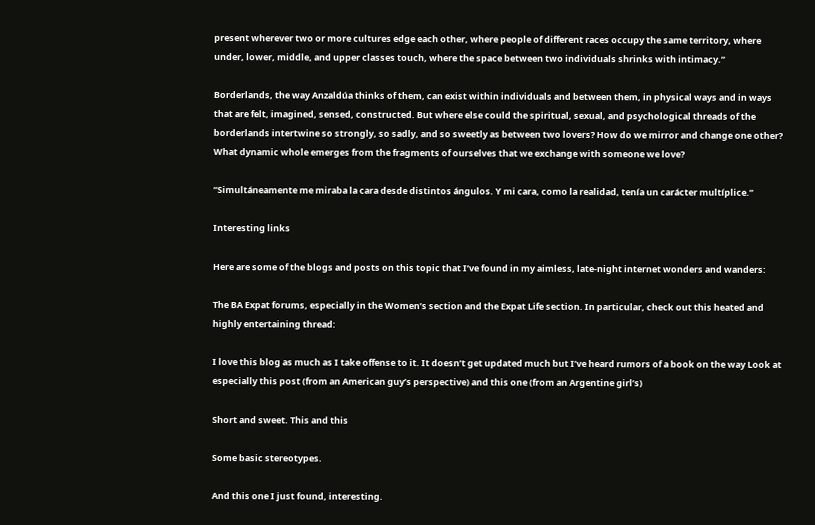present wherever two or more cultures edge each other, where people of different races occupy the same territory, where under, lower, middle, and upper classes touch, where the space between two individuals shrinks with intimacy.”

Borderlands, the way Anzaldúa thinks of them, can exist within individuals and between them, in physical ways and in ways that are felt, imagined, sensed, constructed. But where else could the spiritual, sexual, and psychological threads of the borderlands intertwine so strongly, so sadly, and so sweetly as between two lovers? How do we mirror and change one other? What dynamic whole emerges from the fragments of ourselves that we exchange with someone we love?

“Simultáneamente me miraba la cara desde distintos ángulos. Y mi cara, como la realidad, tenía un carácter multíplice.”

Interesting links

Here are some of the blogs and posts on this topic that I’ve found in my aimless, late-night internet wonders and wanders:

The BA Expat forums, especially in the Women’s section and the Expat Life section. In particular, check out this heated and highly entertaining thread:

I love this blog as much as I take offense to it. It doesn’t get updated much but I’ve heard rumors of a book on the way Look at especially this post (from an American guy’s perspective) and this one (from an Argentine girl’s)

Short and sweet. This and this

Some basic stereotypes.

And this one I just found, interesting.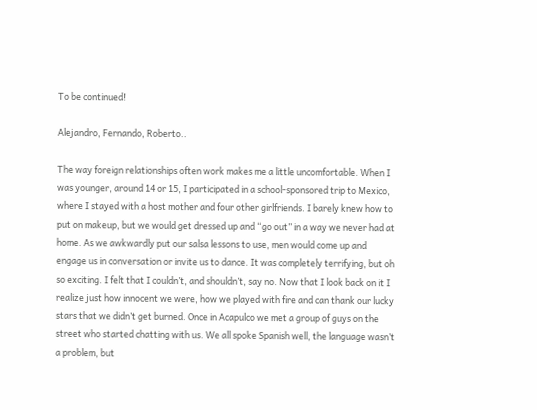To be continued!

Alejandro, Fernando, Roberto..

The way foreign relationships often work makes me a little uncomfortable. When I was younger, around 14 or 15, I participated in a school-sponsored trip to Mexico, where I stayed with a host mother and four other girlfriends. I barely knew how to put on makeup, but we would get dressed up and “go out” in a way we never had at home. As we awkwardly put our salsa lessons to use, men would come up and engage us in conversation or invite us to dance. It was completely terrifying, but oh so exciting. I felt that I couldn’t, and shouldn’t, say no. Now that I look back on it I realize just how innocent we were, how we played with fire and can thank our lucky stars that we didn’t get burned. Once in Acapulco we met a group of guys on the street who started chatting with us. We all spoke Spanish well, the language wasn’t a problem, but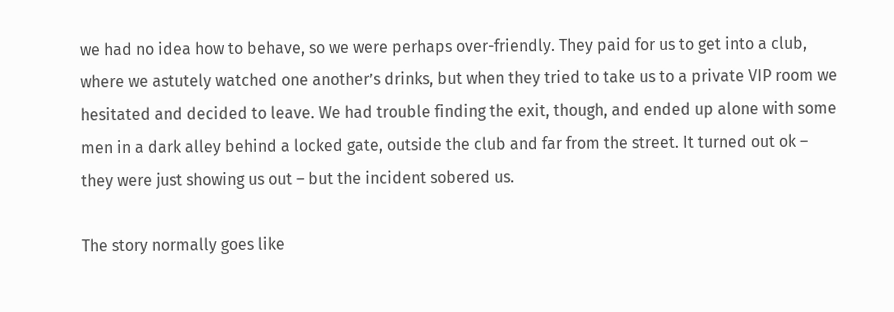we had no idea how to behave, so we were perhaps over-friendly. They paid for us to get into a club, where we astutely watched one another’s drinks, but when they tried to take us to a private VIP room we hesitated and decided to leave. We had trouble finding the exit, though, and ended up alone with some men in a dark alley behind a locked gate, outside the club and far from the street. It turned out ok – they were just showing us out – but the incident sobered us.

The story normally goes like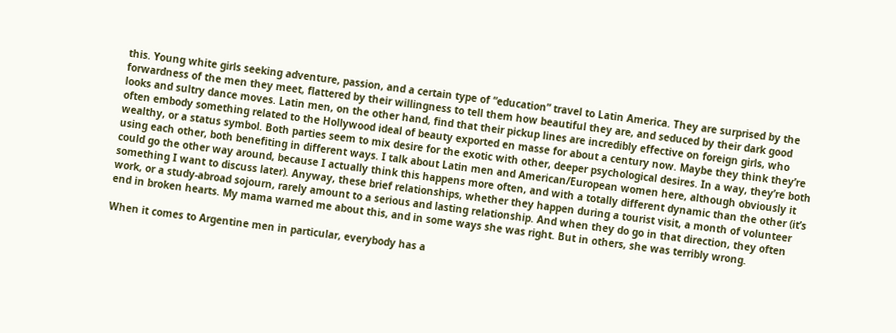this. Young white girls seeking adventure, passion, and a certain type of “education” travel to Latin America. They are surprised by the forwardness of the men they meet, flattered by their willingness to tell them how beautiful they are, and seduced by their dark good looks and sultry dance moves. Latin men, on the other hand, find that their pickup lines are incredibly effective on foreign girls, who often embody something related to the Hollywood ideal of beauty exported en masse for about a century now. Maybe they think they’re wealthy, or a status symbol. Both parties seem to mix desire for the exotic with other, deeper psychological desires. In a way, they’re both using each other, both benefiting in different ways. I talk about Latin men and American/European women here, although obviously it could go the other way around, because I actually think this happens more often, and with a totally different dynamic than the other (it’s something I want to discuss later). Anyway, these brief relationships, whether they happen during a tourist visit, a month of volunteer work, or a study-abroad sojourn, rarely amount to a serious and lasting relationship. And when they do go in that direction, they often end in broken hearts. My mama warned me about this, and in some ways she was right. But in others, she was terribly wrong.

When it comes to Argentine men in particular, everybody has a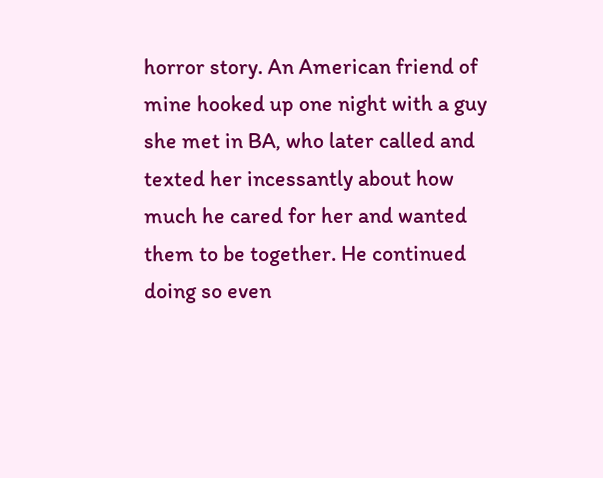horror story. An American friend of mine hooked up one night with a guy she met in BA, who later called and texted her incessantly about how  much he cared for her and wanted them to be together. He continued doing so even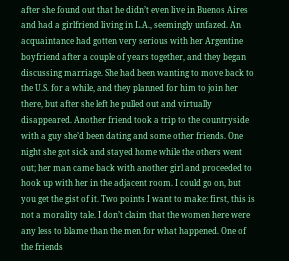after she found out that he didn’t even live in Buenos Aires and had a girlfriend living in L.A., seemingly unfazed. An acquaintance had gotten very serious with her Argentine boyfriend after a couple of years together, and they began discussing marriage. She had been wanting to move back to the U.S. for a while, and they planned for him to join her there, but after she left he pulled out and virtually disappeared. Another friend took a trip to the countryside with a guy she’d been dating and some other friends. One night she got sick and stayed home while the others went out; her man came back with another girl and proceeded to hook up with her in the adjacent room. I could go on, but you get the gist of it. Two points I want to make: first, this is not a morality tale. I don’t claim that the women here were any less to blame than the men for what happened. One of the friends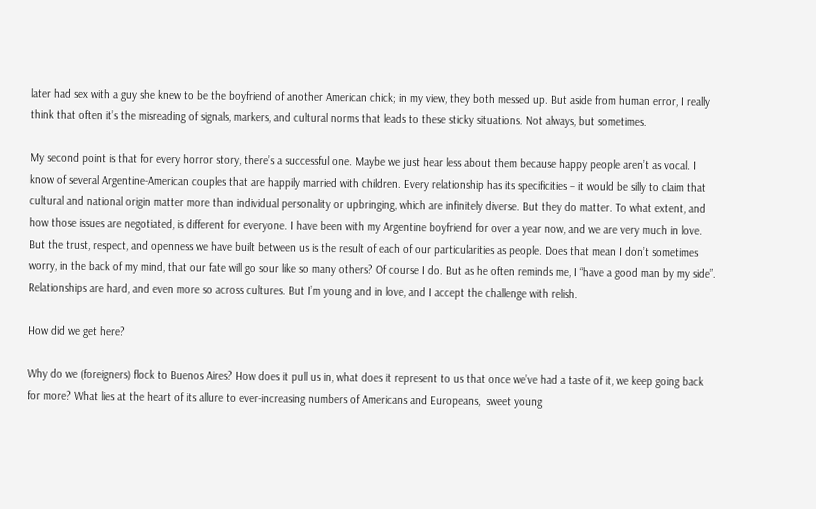later had sex with a guy she knew to be the boyfriend of another American chick; in my view, they both messed up. But aside from human error, I really think that often it’s the misreading of signals, markers, and cultural norms that leads to these sticky situations. Not always, but sometimes.

My second point is that for every horror story, there’s a successful one. Maybe we just hear less about them because happy people aren’t as vocal. I know of several Argentine-American couples that are happily married with children. Every relationship has its specificities – it would be silly to claim that cultural and national origin matter more than individual personality or upbringing, which are infinitely diverse. But they do matter. To what extent, and how those issues are negotiated, is different for everyone. I have been with my Argentine boyfriend for over a year now, and we are very much in love. But the trust, respect, and openness we have built between us is the result of each of our particularities as people. Does that mean I don’t sometimes worry, in the back of my mind, that our fate will go sour like so many others? Of course I do. But as he often reminds me, I “have a good man by my side”. Relationships are hard, and even more so across cultures. But I’m young and in love, and I accept the challenge with relish.

How did we get here?

Why do we (foreigners) flock to Buenos Aires? How does it pull us in, what does it represent to us that once we’ve had a taste of it, we keep going back for more? What lies at the heart of its allure to ever-increasing numbers of Americans and Europeans,  sweet young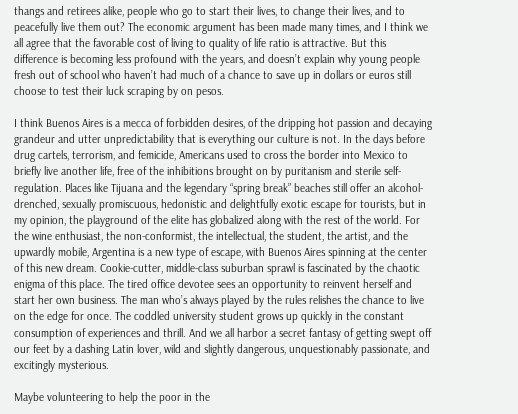thangs and retirees alike, people who go to start their lives, to change their lives, and to peacefully live them out? The economic argument has been made many times, and I think we all agree that the favorable cost of living to quality of life ratio is attractive. But this difference is becoming less profound with the years, and doesn’t explain why young people fresh out of school who haven’t had much of a chance to save up in dollars or euros still choose to test their luck scraping by on pesos.

I think Buenos Aires is a mecca of forbidden desires, of the dripping hot passion and decaying grandeur and utter unpredictability that is everything our culture is not. In the days before drug cartels, terrorism, and femicide, Americans used to cross the border into Mexico to briefly live another life, free of the inhibitions brought on by puritanism and sterile self-regulation. Places like Tijuana and the legendary “spring break” beaches still offer an alcohol-drenched, sexually promiscuous, hedonistic and delightfully exotic escape for tourists, but in my opinion, the playground of the elite has globalized along with the rest of the world. For the wine enthusiast, the non-conformist, the intellectual, the student, the artist, and the upwardly mobile, Argentina is a new type of escape, with Buenos Aires spinning at the center of this new dream. Cookie-cutter, middle-class suburban sprawl is fascinated by the chaotic enigma of this place. The tired office devotee sees an opportunity to reinvent herself and start her own business. The man who’s always played by the rules relishes the chance to live on the edge for once. The coddled university student grows up quickly in the constant consumption of experiences and thrill. And we all harbor a secret fantasy of getting swept off our feet by a dashing Latin lover, wild and slightly dangerous, unquestionably passionate, and excitingly mysterious.

Maybe volunteering to help the poor in the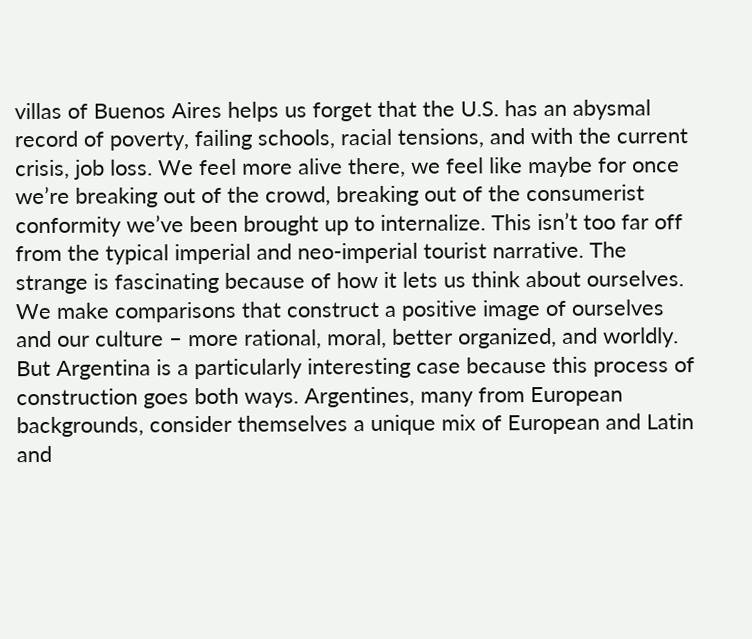villas of Buenos Aires helps us forget that the U.S. has an abysmal record of poverty, failing schools, racial tensions, and with the current crisis, job loss. We feel more alive there, we feel like maybe for once we’re breaking out of the crowd, breaking out of the consumerist conformity we’ve been brought up to internalize. This isn’t too far off from the typical imperial and neo-imperial tourist narrative. The strange is fascinating because of how it lets us think about ourselves. We make comparisons that construct a positive image of ourselves and our culture – more rational, moral, better organized, and worldly. But Argentina is a particularly interesting case because this process of construction goes both ways. Argentines, many from European backgrounds, consider themselves a unique mix of European and Latin and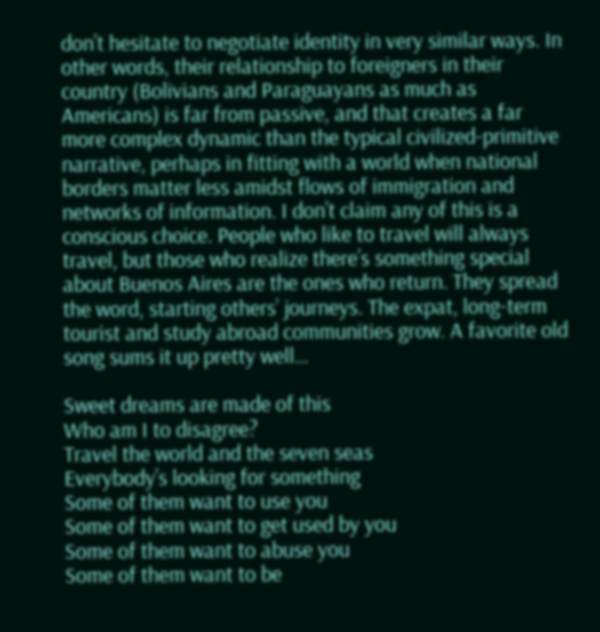don’t hesitate to negotiate identity in very similar ways. In other words, their relationship to foreigners in their country (Bolivians and Paraguayans as much as Americans) is far from passive, and that creates a far more complex dynamic than the typical civilized-primitive narrative, perhaps in fitting with a world when national borders matter less amidst flows of immigration and networks of information. I don’t claim any of this is a conscious choice. People who like to travel will always travel, but those who realize there’s something special about Buenos Aires are the ones who return. They spread the word, starting others’ journeys. The expat, long-term tourist and study abroad communities grow. A favorite old song sums it up pretty well…

Sweet dreams are made of this
Who am I to disagree?
Travel the world and the seven seas
Everybody’s looking for something
Some of them want to use you
Some of them want to get used by you
Some of them want to abuse you
Some of them want to be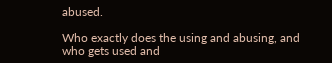abused.

Who exactly does the using and abusing, and who gets used and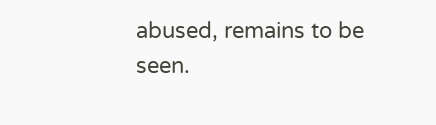abused, remains to be seen.